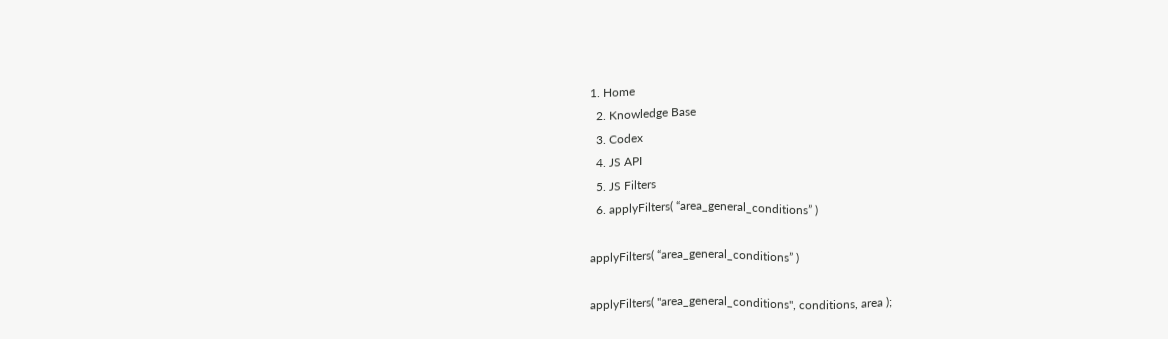1. Home
  2. Knowledge Base
  3. Codex
  4. JS API
  5. JS Filters
  6. applyFilters( “area_general_conditions” )

applyFilters( “area_general_conditions” )

applyFilters( "area_general_conditions", conditions, area );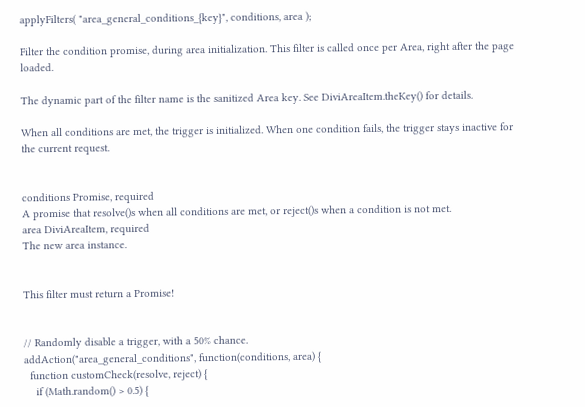applyFilters( "area_general_conditions_{key}", conditions, area );

Filter the condition promise, during area initialization. This filter is called once per Area, right after the page loaded.

The dynamic part of the filter name is the sanitized Area key. See DiviAreaItem.theKey() for details.

When all conditions are met, the trigger is initialized. When one condition fails, the trigger stays inactive for the current request.


conditions Promise, required
A promise that resolve()s when all conditions are met, or reject()s when a condition is not met.
area DiviAreaItem, required
The new area instance.


This filter must return a Promise!


// Randomly disable a trigger, with a 50% chance.
addAction("area_general_conditions", function(conditions, area) {
  function customCheck(resolve, reject) {
    if (Math.random() > 0.5) {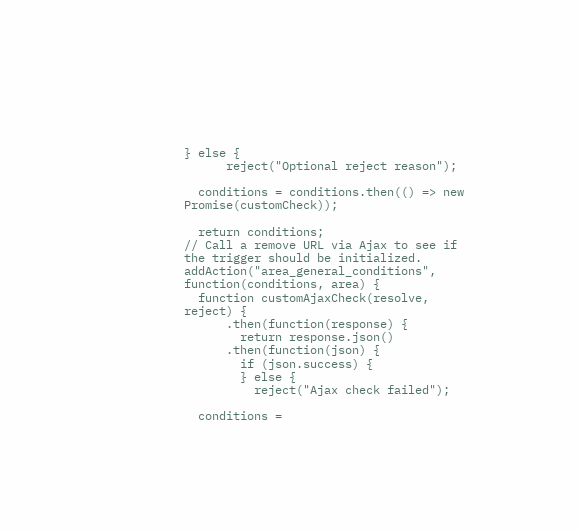} else {
      reject("Optional reject reason");

  conditions = conditions.then(() => new Promise(customCheck));

  return conditions;
// Call a remove URL via Ajax to see if the trigger should be initialized.
addAction("area_general_conditions", function(conditions, area) {
  function customAjaxCheck(resolve, reject) {
      .then(function(response) {
        return response.json()
      .then(function(json) {
        if (json.success) {
        } else {
          reject("Ajax check failed");

  conditions =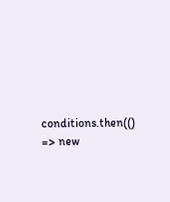conditions.then(() => new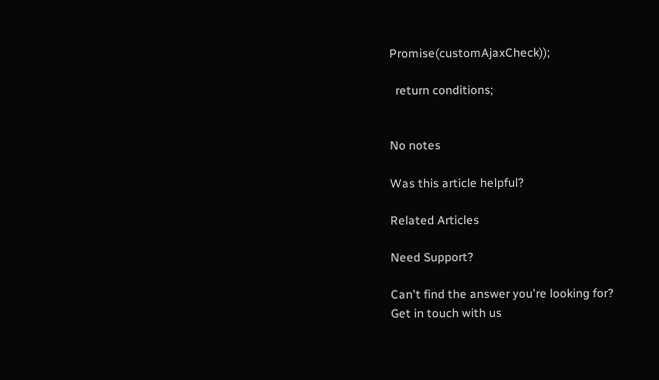Promise(customAjaxCheck));

  return conditions;


No notes

Was this article helpful?

Related Articles

Need Support?

Can't find the answer you're looking for?
Get in touch with us